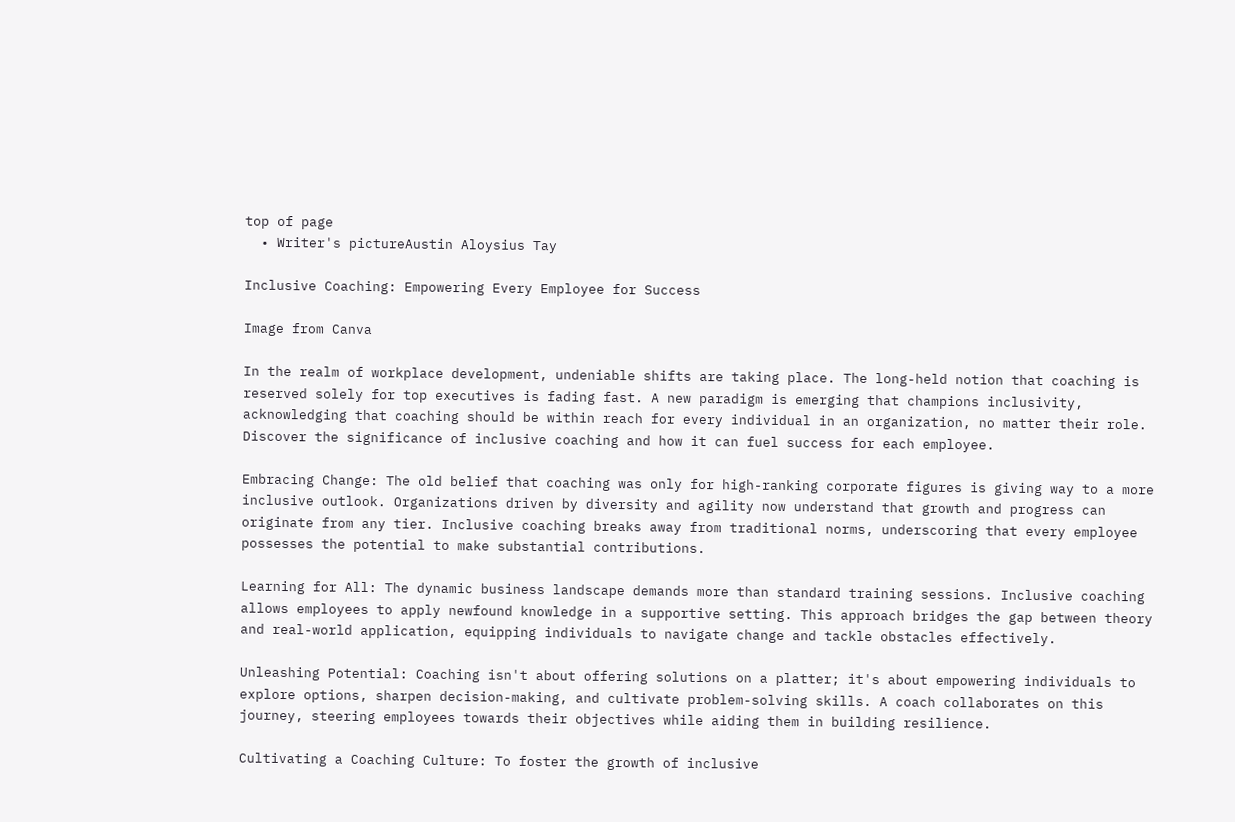top of page
  • Writer's pictureAustin Aloysius Tay

Inclusive Coaching: Empowering Every Employee for Success

Image from Canva

In the realm of workplace development, undeniable shifts are taking place. The long-held notion that coaching is reserved solely for top executives is fading fast. A new paradigm is emerging that champions inclusivity, acknowledging that coaching should be within reach for every individual in an organization, no matter their role. Discover the significance of inclusive coaching and how it can fuel success for each employee.

Embracing Change: The old belief that coaching was only for high-ranking corporate figures is giving way to a more inclusive outlook. Organizations driven by diversity and agility now understand that growth and progress can originate from any tier. Inclusive coaching breaks away from traditional norms, underscoring that every employee possesses the potential to make substantial contributions.

Learning for All: The dynamic business landscape demands more than standard training sessions. Inclusive coaching allows employees to apply newfound knowledge in a supportive setting. This approach bridges the gap between theory and real-world application, equipping individuals to navigate change and tackle obstacles effectively.

Unleashing Potential: Coaching isn't about offering solutions on a platter; it's about empowering individuals to explore options, sharpen decision-making, and cultivate problem-solving skills. A coach collaborates on this journey, steering employees towards their objectives while aiding them in building resilience.

Cultivating a Coaching Culture: To foster the growth of inclusive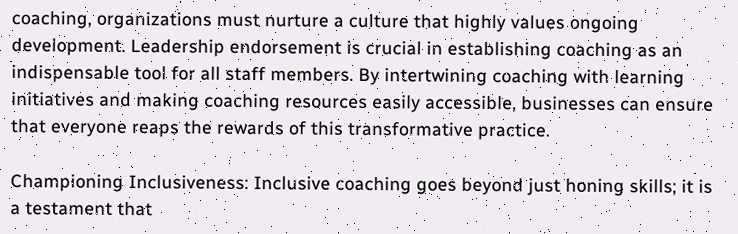coaching, organizations must nurture a culture that highly values ongoing development. Leadership endorsement is crucial in establishing coaching as an indispensable tool for all staff members. By intertwining coaching with learning initiatives and making coaching resources easily accessible, businesses can ensure that everyone reaps the rewards of this transformative practice.

Championing Inclusiveness: Inclusive coaching goes beyond just honing skills; it is a testament that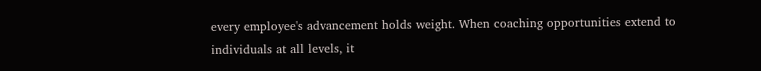every employee's advancement holds weight. When coaching opportunities extend to individuals at all levels, it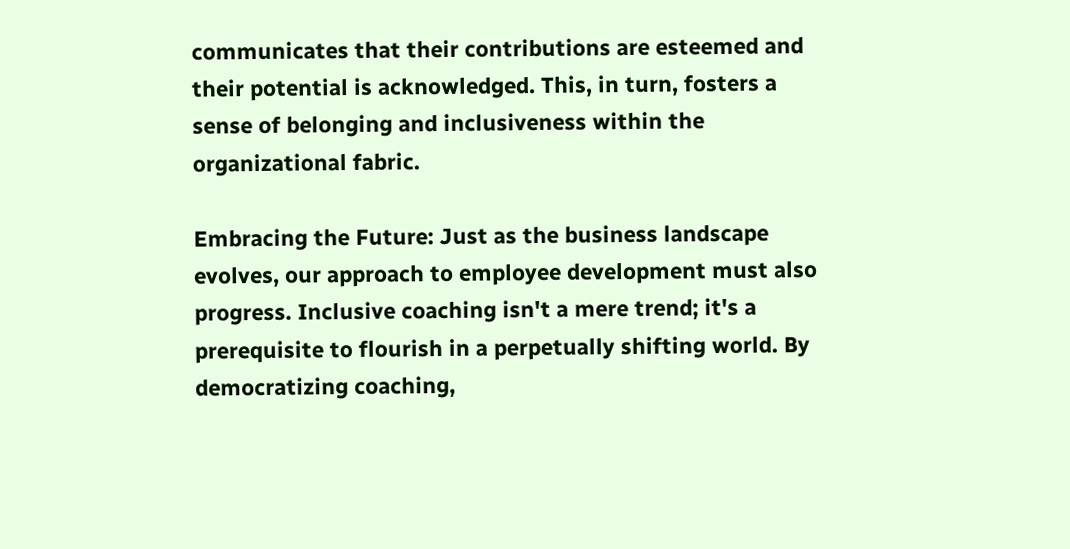communicates that their contributions are esteemed and their potential is acknowledged. This, in turn, fosters a sense of belonging and inclusiveness within the organizational fabric.

Embracing the Future: Just as the business landscape evolves, our approach to employee development must also progress. Inclusive coaching isn't a mere trend; it's a prerequisite to flourish in a perpetually shifting world. By democratizing coaching,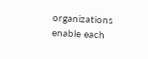organizations enable each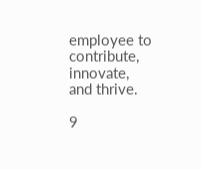employee to contribute, innovate, and thrive.

9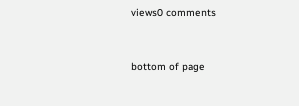views0 comments


bottom of page